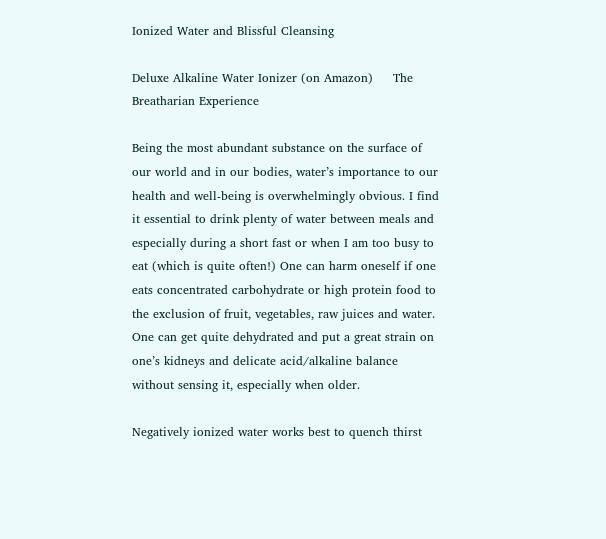Ionized Water and Blissful Cleansing

Deluxe Alkaline Water Ionizer (on Amazon)     The Breatharian Experience

Being the most abundant substance on the surface of our world and in our bodies, water’s importance to our health and well-being is overwhelmingly obvious. I find it essential to drink plenty of water between meals and especially during a short fast or when I am too busy to eat (which is quite often!) One can harm oneself if one eats concentrated carbohydrate or high protein food to the exclusion of fruit, vegetables, raw juices and water. One can get quite dehydrated and put a great strain on one’s kidneys and delicate acid/alkaline balance without sensing it, especially when older.

Negatively ionized water works best to quench thirst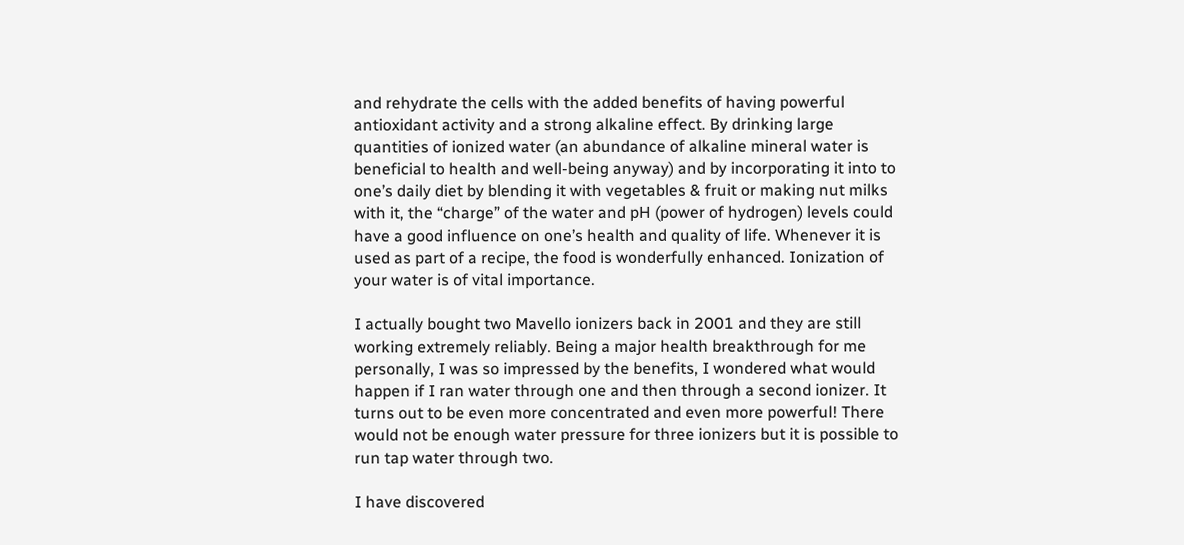and rehydrate the cells with the added benefits of having powerful antioxidant activity and a strong alkaline effect. By drinking large quantities of ionized water (an abundance of alkaline mineral water is beneficial to health and well-being anyway) and by incorporating it into to one’s daily diet by blending it with vegetables & fruit or making nut milks with it, the “charge” of the water and pH (power of hydrogen) levels could have a good influence on one’s health and quality of life. Whenever it is used as part of a recipe, the food is wonderfully enhanced. Ionization of your water is of vital importance.

I actually bought two Mavello ionizers back in 2001 and they are still working extremely reliably. Being a major health breakthrough for me personally, I was so impressed by the benefits, I wondered what would happen if I ran water through one and then through a second ionizer. It turns out to be even more concentrated and even more powerful! There would not be enough water pressure for three ionizers but it is possible to run tap water through two.

I have discovered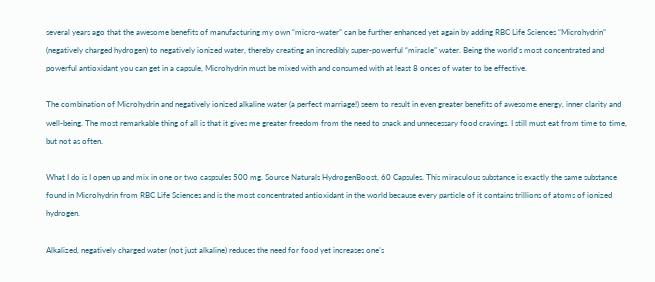several years ago that the awesome benefits of manufacturing my own “micro-water” can be further enhanced yet again by adding RBC Life Sciences “Microhydrin” (negatively charged hydrogen) to negatively ionized water, thereby creating an incredibly super-powerful “miracle” water. Being the world’s most concentrated and powerful antioxidant you can get in a capsule, Microhydrin must be mixed with and consumed with at least 8 onces of water to be effective.

The combination of Microhydrin and negatively ionized alkaline water (a perfect marriage!) seem to result in even greater benefits of awesome energy, inner clarity and well-being. The most remarkable thing of all is that it gives me greater freedom from the need to snack and unnecessary food cravings. I still must eat from time to time, but not as often.

What I do is I open up and mix in one or two caspsules 500 mg. Source Naturals HydrogenBoost, 60 Capsules. This miraculous substance is exactly the same substance found in Microhydrin from RBC Life Sciences and is the most concentrated antioxidant in the world because every particle of it contains trillions of atoms of ionized hydrogen.

Alkalized, negatively charged water (not just alkaline) reduces the need for food yet increases one’s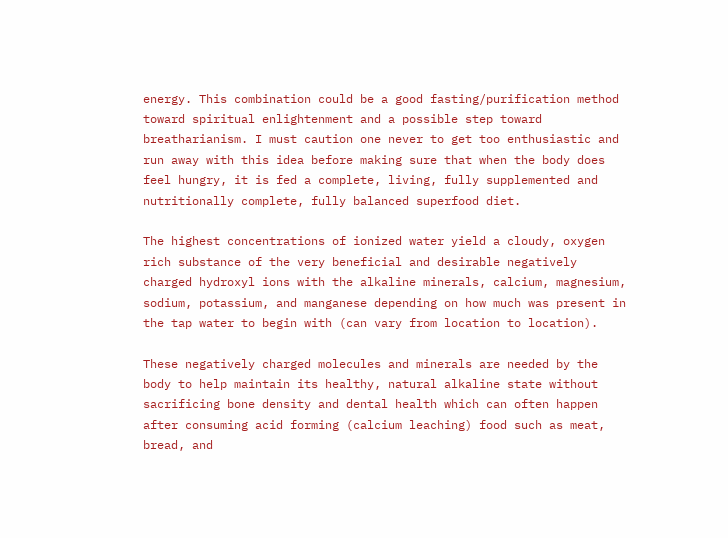energy. This combination could be a good fasting/purification method toward spiritual enlightenment and a possible step toward breatharianism. I must caution one never to get too enthusiastic and run away with this idea before making sure that when the body does feel hungry, it is fed a complete, living, fully supplemented and nutritionally complete, fully balanced superfood diet.

The highest concentrations of ionized water yield a cloudy, oxygen rich substance of the very beneficial and desirable negatively charged hydroxyl ions with the alkaline minerals, calcium, magnesium, sodium, potassium, and manganese depending on how much was present in the tap water to begin with (can vary from location to location).

These negatively charged molecules and minerals are needed by the body to help maintain its healthy, natural alkaline state without sacrificing bone density and dental health which can often happen after consuming acid forming (calcium leaching) food such as meat, bread, and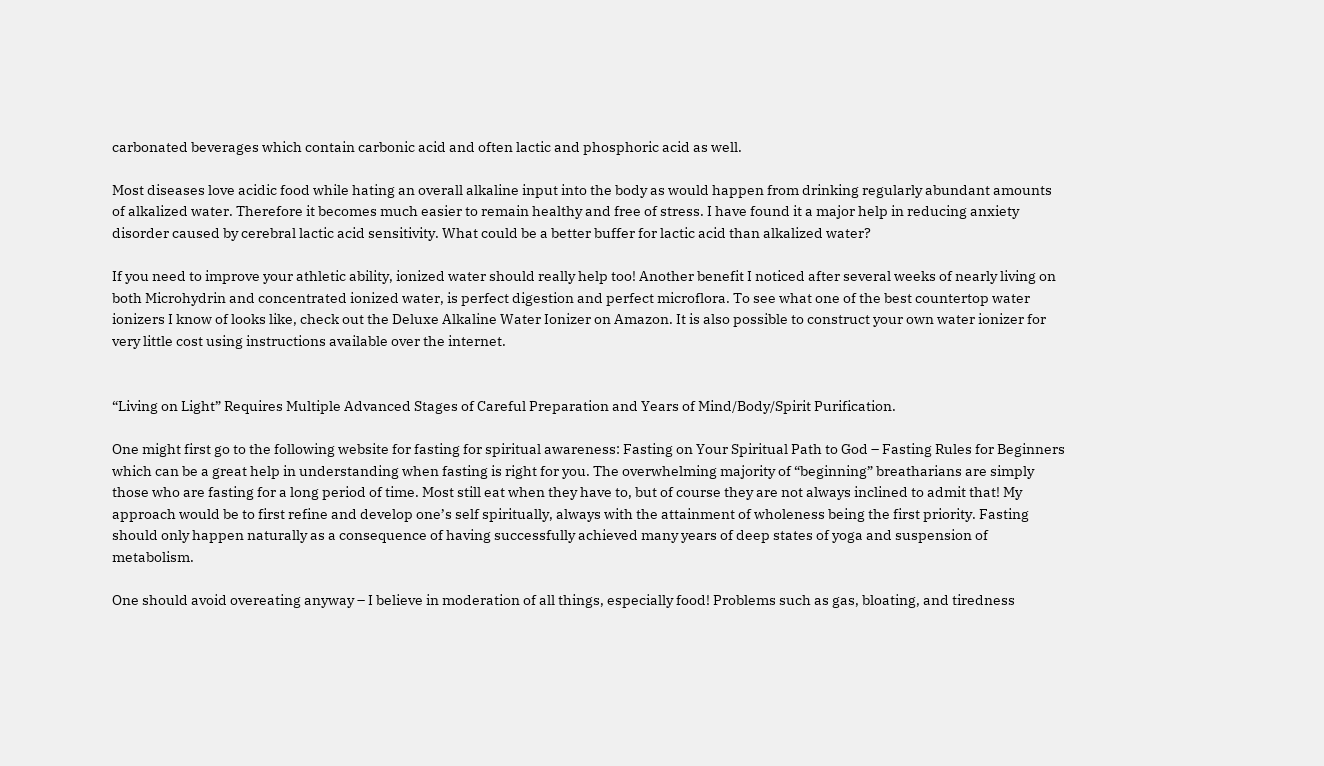carbonated beverages which contain carbonic acid and often lactic and phosphoric acid as well.

Most diseases love acidic food while hating an overall alkaline input into the body as would happen from drinking regularly abundant amounts of alkalized water. Therefore it becomes much easier to remain healthy and free of stress. I have found it a major help in reducing anxiety disorder caused by cerebral lactic acid sensitivity. What could be a better buffer for lactic acid than alkalized water?

If you need to improve your athletic ability, ionized water should really help too! Another benefit I noticed after several weeks of nearly living on both Microhydrin and concentrated ionized water, is perfect digestion and perfect microflora. To see what one of the best countertop water ionizers I know of looks like, check out the Deluxe Alkaline Water Ionizer on Amazon. It is also possible to construct your own water ionizer for very little cost using instructions available over the internet.


“Living on Light” Requires Multiple Advanced Stages of Careful Preparation and Years of Mind/Body/Spirit Purification.

One might first go to the following website for fasting for spiritual awareness: Fasting on Your Spiritual Path to God – Fasting Rules for Beginners which can be a great help in understanding when fasting is right for you. The overwhelming majority of “beginning” breatharians are simply those who are fasting for a long period of time. Most still eat when they have to, but of course they are not always inclined to admit that! My approach would be to first refine and develop one’s self spiritually, always with the attainment of wholeness being the first priority. Fasting should only happen naturally as a consequence of having successfully achieved many years of deep states of yoga and suspension of metabolism.

One should avoid overeating anyway – I believe in moderation of all things, especially food! Problems such as gas, bloating, and tiredness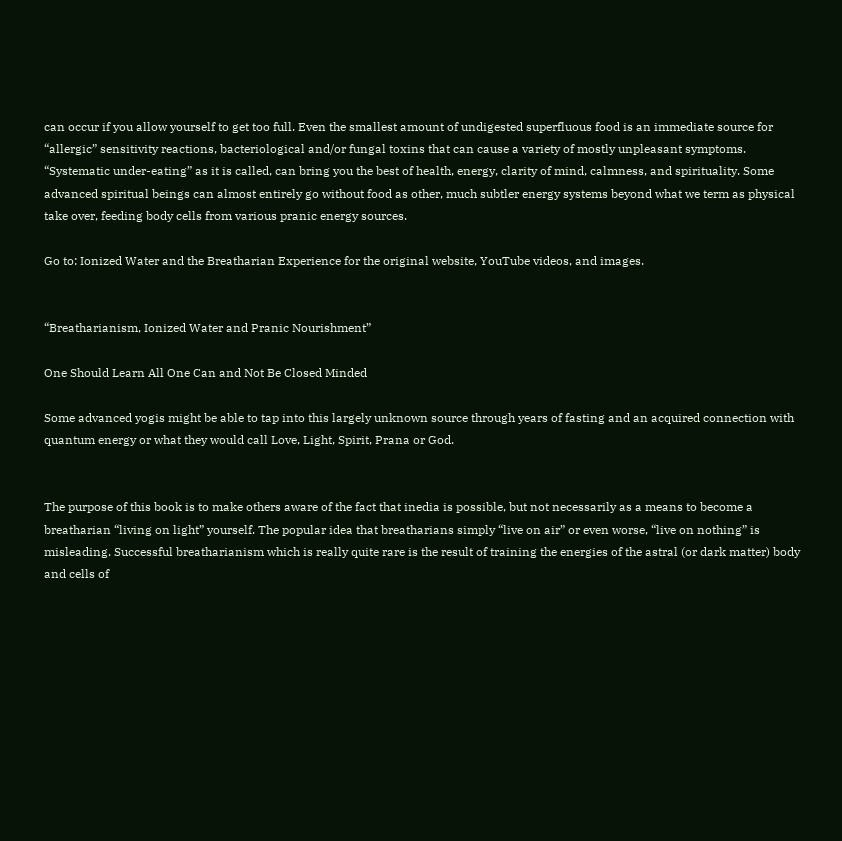can occur if you allow yourself to get too full. Even the smallest amount of undigested superfluous food is an immediate source for “allergic” sensitivity reactions, bacteriological and/or fungal toxins that can cause a variety of mostly unpleasant symptoms. “Systematic under-eating” as it is called, can bring you the best of health, energy, clarity of mind, calmness, and spirituality. Some advanced spiritual beings can almost entirely go without food as other, much subtler energy systems beyond what we term as physical take over, feeding body cells from various pranic energy sources.

Go to: Ionized Water and the Breatharian Experience for the original website, YouTube videos, and images.


“Breatharianism, Ionized Water and Pranic Nourishment”

One Should Learn All One Can and Not Be Closed Minded

Some advanced yogis might be able to tap into this largely unknown source through years of fasting and an acquired connection with quantum energy or what they would call Love, Light, Spirit, Prana or God.


The purpose of this book is to make others aware of the fact that inedia is possible, but not necessarily as a means to become a breatharian “living on light” yourself. The popular idea that breatharians simply “live on air” or even worse, “live on nothing” is misleading. Successful breatharianism which is really quite rare is the result of training the energies of the astral (or dark matter) body and cells of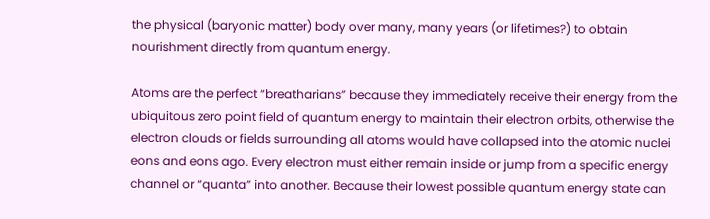the physical (baryonic matter) body over many, many years (or lifetimes?) to obtain nourishment directly from quantum energy.

Atoms are the perfect “breatharians” because they immediately receive their energy from the ubiquitous zero point field of quantum energy to maintain their electron orbits, otherwise the electron clouds or fields surrounding all atoms would have collapsed into the atomic nuclei eons and eons ago. Every electron must either remain inside or jump from a specific energy channel or “quanta” into another. Because their lowest possible quantum energy state can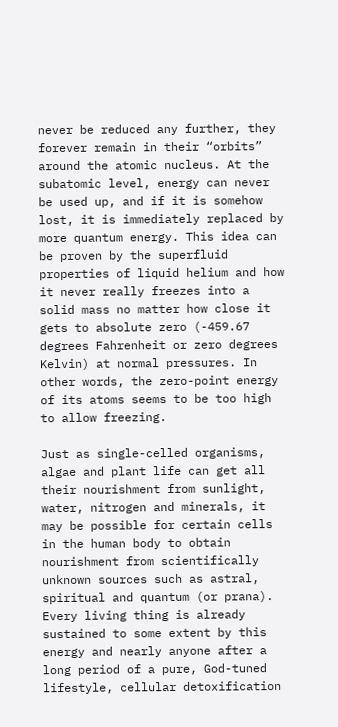never be reduced any further, they forever remain in their “orbits” around the atomic nucleus. At the subatomic level, energy can never be used up, and if it is somehow lost, it is immediately replaced by more quantum energy. This idea can be proven by the superfluid properties of liquid helium and how it never really freezes into a solid mass no matter how close it gets to absolute zero (-459.67 degrees Fahrenheit or zero degrees Kelvin) at normal pressures. In other words, the zero-point energy of its atoms seems to be too high to allow freezing.

Just as single-celled organisms, algae and plant life can get all their nourishment from sunlight, water, nitrogen and minerals, it may be possible for certain cells in the human body to obtain nourishment from scientifically unknown sources such as astral, spiritual and quantum (or prana). Every living thing is already sustained to some extent by this energy and nearly anyone after a long period of a pure, God-tuned lifestyle, cellular detoxification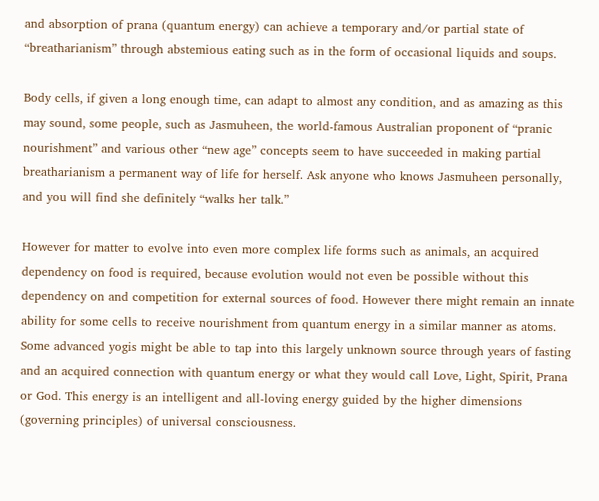and absorption of prana (quantum energy) can achieve a temporary and/or partial state of “breatharianism” through abstemious eating such as in the form of occasional liquids and soups.

Body cells, if given a long enough time, can adapt to almost any condition, and as amazing as this may sound, some people, such as Jasmuheen, the world-famous Australian proponent of “pranic nourishment” and various other “new age” concepts seem to have succeeded in making partial breatharianism a permanent way of life for herself. Ask anyone who knows Jasmuheen personally, and you will find she definitely “walks her talk.”

However for matter to evolve into even more complex life forms such as animals, an acquired dependency on food is required, because evolution would not even be possible without this dependency on and competition for external sources of food. However there might remain an innate ability for some cells to receive nourishment from quantum energy in a similar manner as atoms. Some advanced yogis might be able to tap into this largely unknown source through years of fasting and an acquired connection with quantum energy or what they would call Love, Light, Spirit, Prana or God. This energy is an intelligent and all-loving energy guided by the higher dimensions (governing principles) of universal consciousness.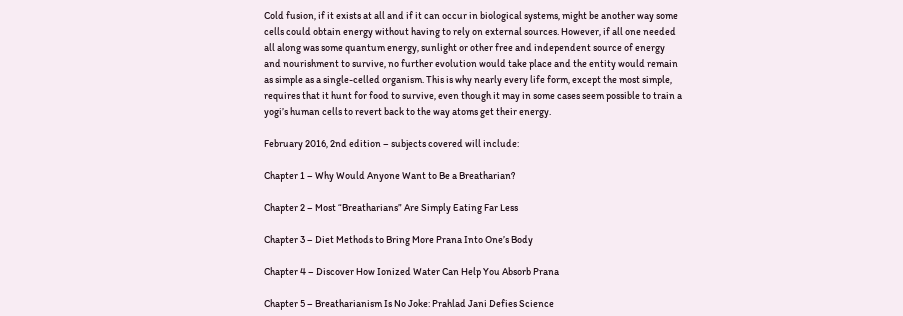Cold fusion, if it exists at all and if it can occur in biological systems, might be another way some cells could obtain energy without having to rely on external sources. However, if all one needed all along was some quantum energy, sunlight or other free and independent source of energy and nourishment to survive, no further evolution would take place and the entity would remain as simple as a single-celled organism. This is why nearly every life form, except the most simple, requires that it hunt for food to survive, even though it may in some cases seem possible to train a yogi’s human cells to revert back to the way atoms get their energy.

February 2016, 2nd edition – subjects covered will include:

Chapter 1 – Why Would Anyone Want to Be a Breatharian?

Chapter 2 – Most “Breatharians” Are Simply Eating Far Less

Chapter 3 – Diet Methods to Bring More Prana Into One’s Body

Chapter 4 – Discover How Ionized Water Can Help You Absorb Prana

Chapter 5 – Breatharianism Is No Joke: Prahlad Jani Defies Science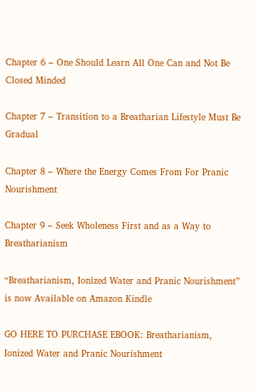Chapter 6 – One Should Learn All One Can and Not Be Closed Minded

Chapter 7 – Transition to a Breatharian Lifestyle Must Be Gradual

Chapter 8 – Where the Energy Comes From For Pranic Nourishment

Chapter 9 – Seek Wholeness First and as a Way to Breatharianism

“Breatharianism, Ionized Water and Pranic Nourishment” is now Available on Amazon Kindle

GO HERE TO PURCHASE EBOOK: Breatharianism, Ionized Water and Pranic Nourishment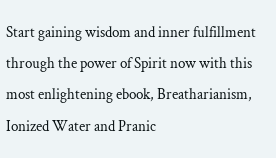Start gaining wisdom and inner fulfillment through the power of Spirit now with this most enlightening ebook, Breatharianism, Ionized Water and Pranic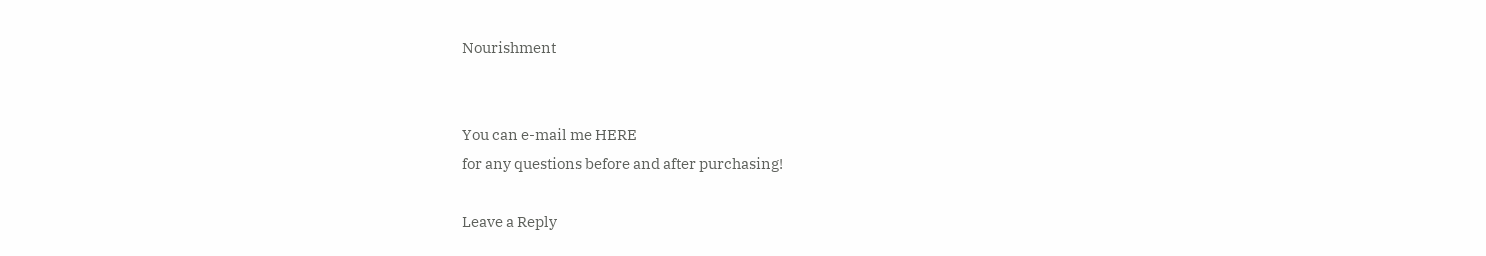Nourishment


You can e-mail me HERE
for any questions before and after purchasing!

Leave a Reply